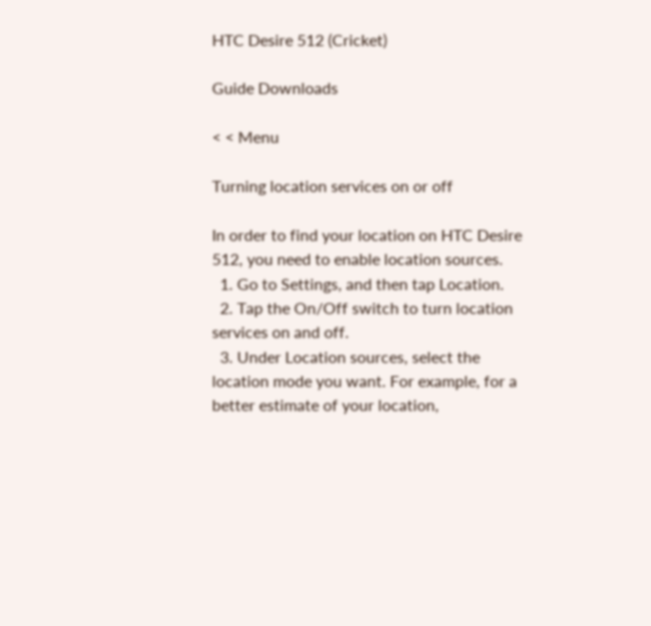HTC Desire 512 (Cricket)

Guide Downloads

< < Menu

Turning location services on or off

In order to find your location on HTC Desire 512, you need to enable location sources.
  1. Go to Settings, and then tap Location.
  2. Tap the On/Off switch to turn location services on and off.
  3. Under Location sources, select the location mode you want. For example, for a better estimate of your location,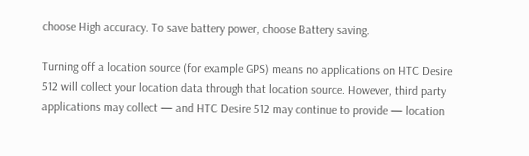choose High accuracy. To save battery power, choose Battery saving.

Turning off a location source (for example GPS) means no applications on HTC Desire 512 will collect your location data through that location source. However, third party applications may collect — and HTC Desire 512 may continue to provide — location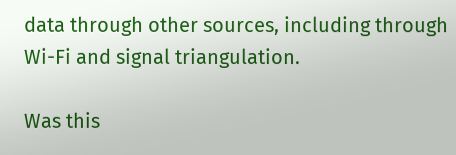data through other sources, including through Wi-Fi and signal triangulation.

Was this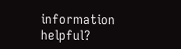information helpful?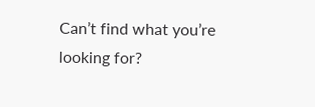Can’t find what you’re looking for?